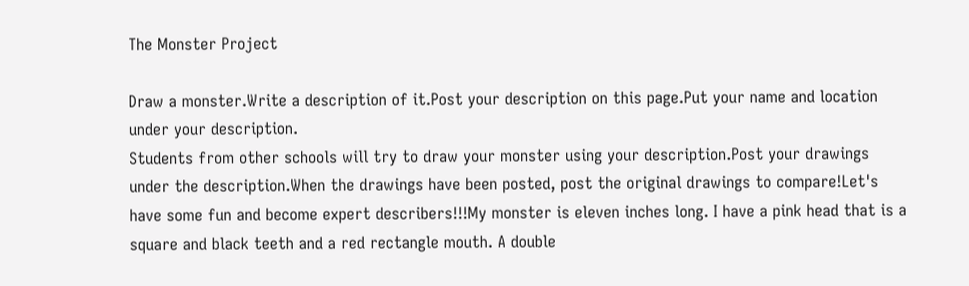The Monster Project

Draw a monster.Write a description of it.Post your description on this page.Put your name and location under your description.
Students from other schools will try to draw your monster using your description.Post your drawings under the description.When the drawings have been posted, post the original drawings to compare!Let's have some fun and become expert describers!!!My monster is eleven inches long. I have a pink head that is a square and black teeth and a red rectangle mouth. A double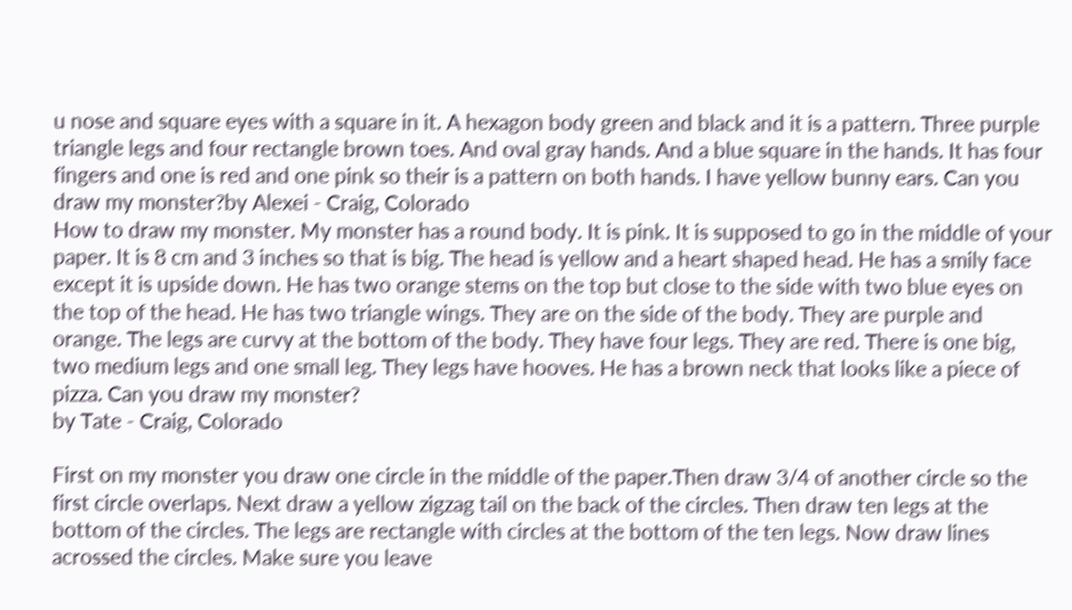u nose and square eyes with a square in it. A hexagon body green and black and it is a pattern. Three purple triangle legs and four rectangle brown toes. And oval gray hands. And a blue square in the hands. It has four fingers and one is red and one pink so their is a pattern on both hands. I have yellow bunny ears. Can you draw my monster?by Alexei - Craig, Colorado
How to draw my monster. My monster has a round body. It is pink. It is supposed to go in the middle of your paper. It is 8 cm and 3 inches so that is big. The head is yellow and a heart shaped head. He has a smily face except it is upside down. He has two orange stems on the top but close to the side with two blue eyes on the top of the head. He has two triangle wings. They are on the side of the body. They are purple and orange. The legs are curvy at the bottom of the body. They have four legs. They are red. There is one big, two medium legs and one small leg. They legs have hooves. He has a brown neck that looks like a piece of pizza. Can you draw my monster?
by Tate - Craig, Colorado

First on my monster you draw one circle in the middle of the paper.Then draw 3/4 of another circle so the first circle overlaps. Next draw a yellow zigzag tail on the back of the circles. Then draw ten legs at the bottom of the circles. The legs are rectangle with circles at the bottom of the ten legs. Now draw lines acrossed the circles. Make sure you leave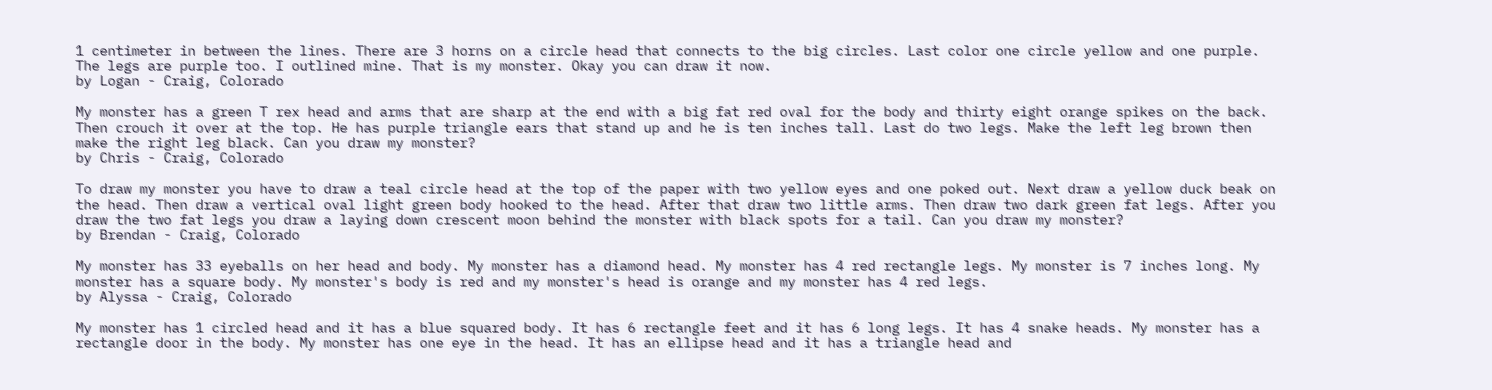1 centimeter in between the lines. There are 3 horns on a circle head that connects to the big circles. Last color one circle yellow and one purple. The legs are purple too. I outlined mine. That is my monster. Okay you can draw it now.
by Logan - Craig, Colorado

My monster has a green T rex head and arms that are sharp at the end with a big fat red oval for the body and thirty eight orange spikes on the back. Then crouch it over at the top. He has purple triangle ears that stand up and he is ten inches tall. Last do two legs. Make the left leg brown then make the right leg black. Can you draw my monster?
by Chris - Craig, Colorado

To draw my monster you have to draw a teal circle head at the top of the paper with two yellow eyes and one poked out. Next draw a yellow duck beak on the head. Then draw a vertical oval light green body hooked to the head. After that draw two little arms. Then draw two dark green fat legs. After you draw the two fat legs you draw a laying down crescent moon behind the monster with black spots for a tail. Can you draw my monster?
by Brendan - Craig, Colorado

My monster has 33 eyeballs on her head and body. My monster has a diamond head. My monster has 4 red rectangle legs. My monster is 7 inches long. My monster has a square body. My monster's body is red and my monster's head is orange and my monster has 4 red legs.
by Alyssa - Craig, Colorado

My monster has 1 circled head and it has a blue squared body. It has 6 rectangle feet and it has 6 long legs. It has 4 snake heads. My monster has a rectangle door in the body. My monster has one eye in the head. It has an ellipse head and it has a triangle head and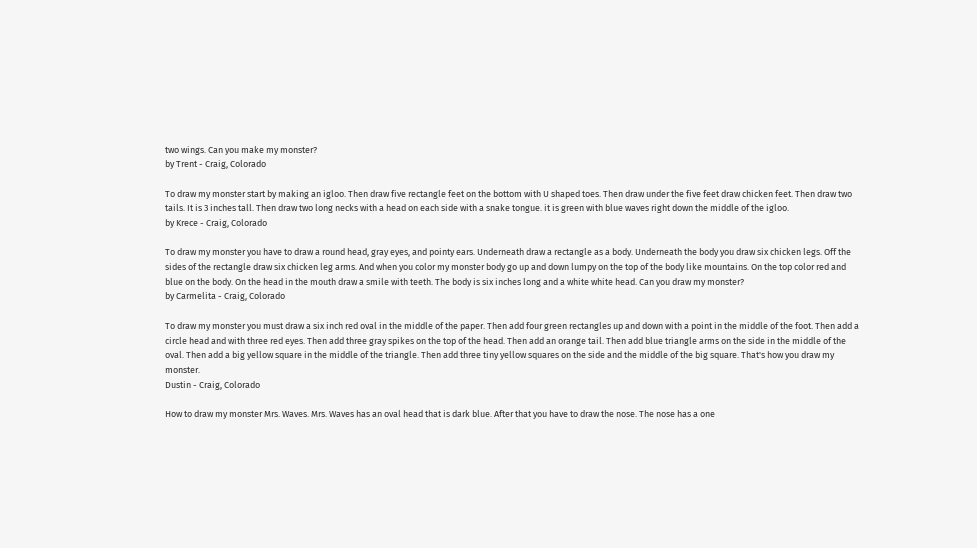two wings. Can you make my monster?
by Trent - Craig, Colorado

To draw my monster start by making an igloo. Then draw five rectangle feet on the bottom with U shaped toes. Then draw under the five feet draw chicken feet. Then draw two tails. It is 3 inches tall. Then draw two long necks with a head on each side with a snake tongue. it is green with blue waves right down the middle of the igloo.
by Krece - Craig, Colorado

To draw my monster you have to draw a round head, gray eyes, and pointy ears. Underneath draw a rectangle as a body. Underneath the body you draw six chicken legs. Off the sides of the rectangle draw six chicken leg arms. And when you color my monster body go up and down lumpy on the top of the body like mountains. On the top color red and blue on the body. On the head in the mouth draw a smile with teeth. The body is six inches long and a white white head. Can you draw my monster?
by Carmelita - Craig, Colorado

To draw my monster you must draw a six inch red oval in the middle of the paper. Then add four green rectangles up and down with a point in the middle of the foot. Then add a circle head and with three red eyes. Then add three gray spikes on the top of the head. Then add an orange tail. Then add blue triangle arms on the side in the middle of the oval. Then add a big yellow square in the middle of the triangle. Then add three tiny yellow squares on the side and the middle of the big square. That's how you draw my monster.
Dustin - Craig, Colorado

How to draw my monster Mrs. Waves. Mrs. Waves has an oval head that is dark blue. After that you have to draw the nose. The nose has a one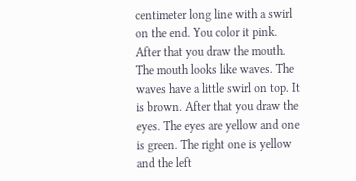centimeter long line with a swirl on the end. You color it pink. After that you draw the mouth. The mouth looks like waves. The waves have a little swirl on top. It is brown. After that you draw the eyes. The eyes are yellow and one is green. The right one is yellow and the left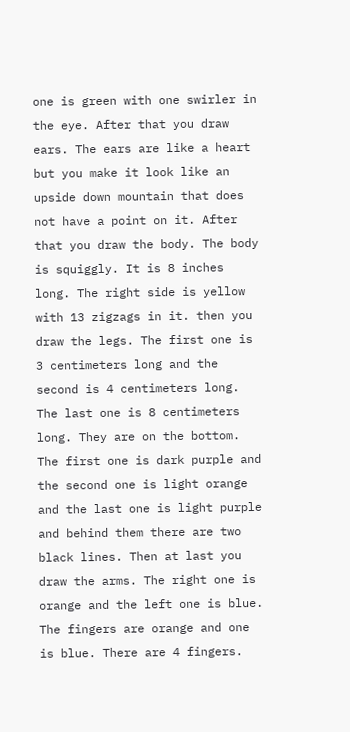one is green with one swirler in the eye. After that you draw ears. The ears are like a heart but you make it look like an upside down mountain that does not have a point on it. After that you draw the body. The body is squiggly. It is 8 inches long. The right side is yellow with 13 zigzags in it. then you draw the legs. The first one is 3 centimeters long and the second is 4 centimeters long. The last one is 8 centimeters long. They are on the bottom. The first one is dark purple and the second one is light orange and the last one is light purple and behind them there are two black lines. Then at last you draw the arms. The right one is orange and the left one is blue. The fingers are orange and one is blue. There are 4 fingers.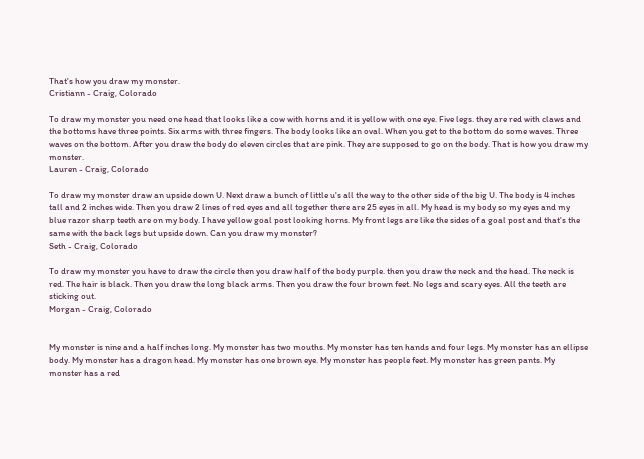That's how you draw my monster.
Cristiann - Craig, Colorado

To draw my monster you need one head that looks like a cow with horns and it is yellow with one eye. Five legs. they are red with claws and the bottoms have three points. Six arms with three fingers. The body looks like an oval. When you get to the bottom do some waves. Three waves on the bottom. After you draw the body do eleven circles that are pink. They are supposed to go on the body. That is how you draw my monster.
Lauren - Craig, Colorado

To draw my monster draw an upside down U. Next draw a bunch of little u's all the way to the other side of the big U. The body is 4 inches tall and 2 inches wide. Then you draw 2 lines of red eyes and all together there are 25 eyes in all. My head is my body so my eyes and my blue razor sharp teeth are on my body. I have yellow goal post looking horns. My front legs are like the sides of a goal post and that's the same with the back legs but upside down. Can you draw my monster?
Seth - Craig, Colorado

To draw my monster you have to draw the circle then you draw half of the body purple. then you draw the neck and the head. The neck is red. The hair is black. Then you draw the long black arms. Then you draw the four brown feet. No legs and scary eyes. All the teeth are sticking out.
Morgan - Craig, Colorado


My monster is nine and a half inches long. My monster has two mouths. My monster has ten hands and four legs. My monster has an ellipse body. My monster has a dragon head. My monster has one brown eye. My monster has people feet. My monster has green pants. My monster has a red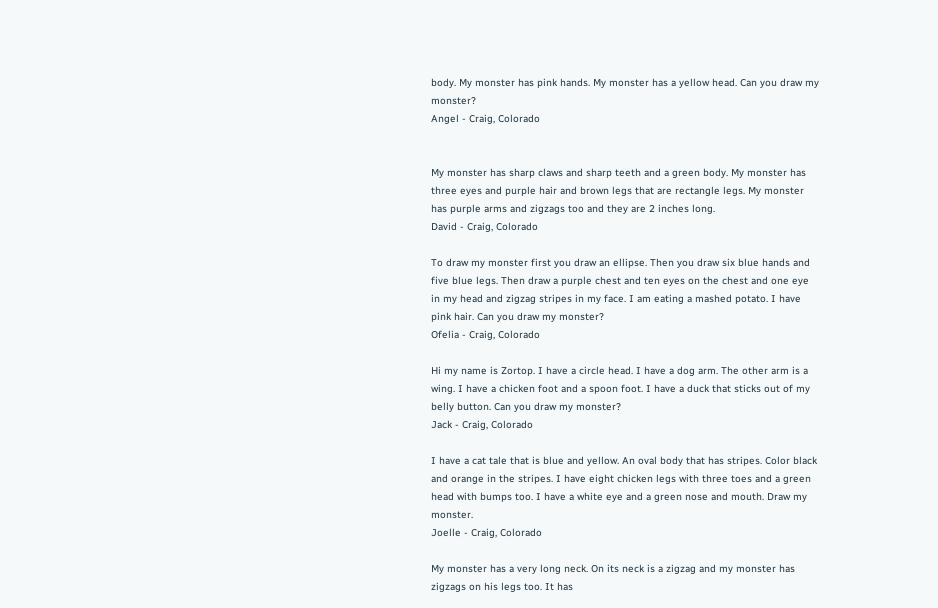body. My monster has pink hands. My monster has a yellow head. Can you draw my monster?
Angel - Craig, Colorado


My monster has sharp claws and sharp teeth and a green body. My monster has three eyes and purple hair and brown legs that are rectangle legs. My monster has purple arms and zigzags too and they are 2 inches long.
David - Craig, Colorado

To draw my monster first you draw an ellipse. Then you draw six blue hands and five blue legs. Then draw a purple chest and ten eyes on the chest and one eye in my head and zigzag stripes in my face. I am eating a mashed potato. I have pink hair. Can you draw my monster?
Ofelia - Craig, Colorado

Hi my name is Zortop. I have a circle head. I have a dog arm. The other arm is a wing. I have a chicken foot and a spoon foot. I have a duck that sticks out of my belly button. Can you draw my monster?
Jack - Craig, Colorado

I have a cat tale that is blue and yellow. An oval body that has stripes. Color black and orange in the stripes. I have eight chicken legs with three toes and a green head with bumps too. I have a white eye and a green nose and mouth. Draw my monster.
Joelle - Craig, Colorado

My monster has a very long neck. On its neck is a zigzag and my monster has zigzags on his legs too. It has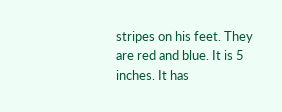stripes on his feet. They are red and blue. It is 5 inches. It has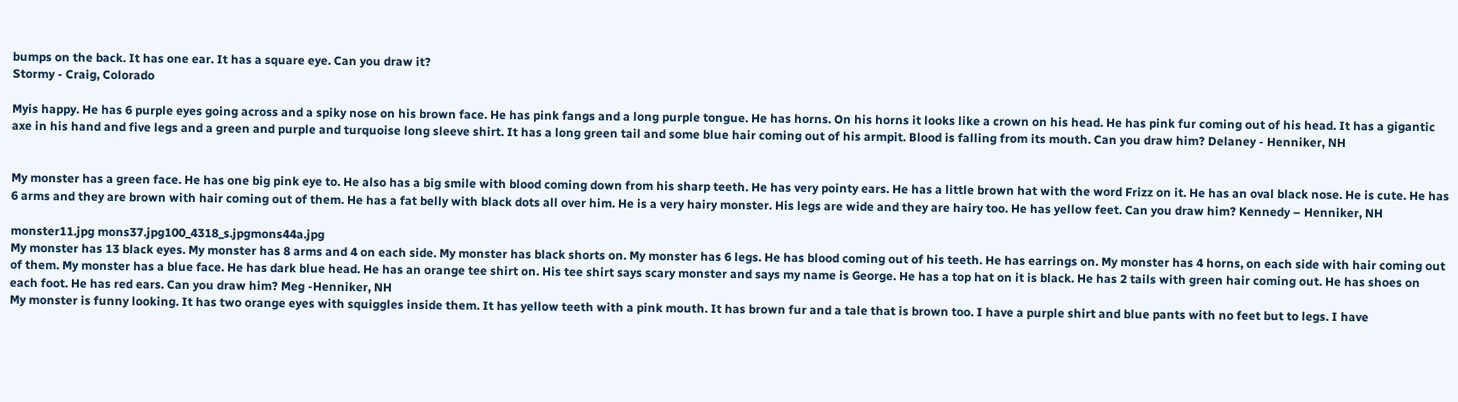bumps on the back. It has one ear. It has a square eye. Can you draw it?
Stormy - Craig, Colorado

Myis happy. He has 6 purple eyes going across and a spiky nose on his brown face. He has pink fangs and a long purple tongue. He has horns. On his horns it looks like a crown on his head. He has pink fur coming out of his head. It has a gigantic axe in his hand and five legs and a green and purple and turquoise long sleeve shirt. It has a long green tail and some blue hair coming out of his armpit. Blood is falling from its mouth. Can you draw him? Delaney - Henniker, NH


My monster has a green face. He has one big pink eye to. He also has a big smile with blood coming down from his sharp teeth. He has very pointy ears. He has a little brown hat with the word Frizz on it. He has an oval black nose. He is cute. He has 6 arms and they are brown with hair coming out of them. He has a fat belly with black dots all over him. He is a very hairy monster. His legs are wide and they are hairy too. He has yellow feet. Can you draw him? Kennedy – Henniker, NH

monster11.jpg mons37.jpg100_4318_s.jpgmons44a.jpg
My monster has 13 black eyes. My monster has 8 arms and 4 on each side. My monster has black shorts on. My monster has 6 legs. He has blood coming out of his teeth. He has earrings on. My monster has 4 horns, on each side with hair coming out of them. My monster has a blue face. He has dark blue head. He has an orange tee shirt on. His tee shirt says scary monster and says my name is George. He has a top hat on it is black. He has 2 tails with green hair coming out. He has shoes on each foot. He has red ears. Can you draw him? Meg -Henniker, NH
My monster is funny looking. It has two orange eyes with squiggles inside them. It has yellow teeth with a pink mouth. It has brown fur and a tale that is brown too. I have a purple shirt and blue pants with no feet but to legs. I have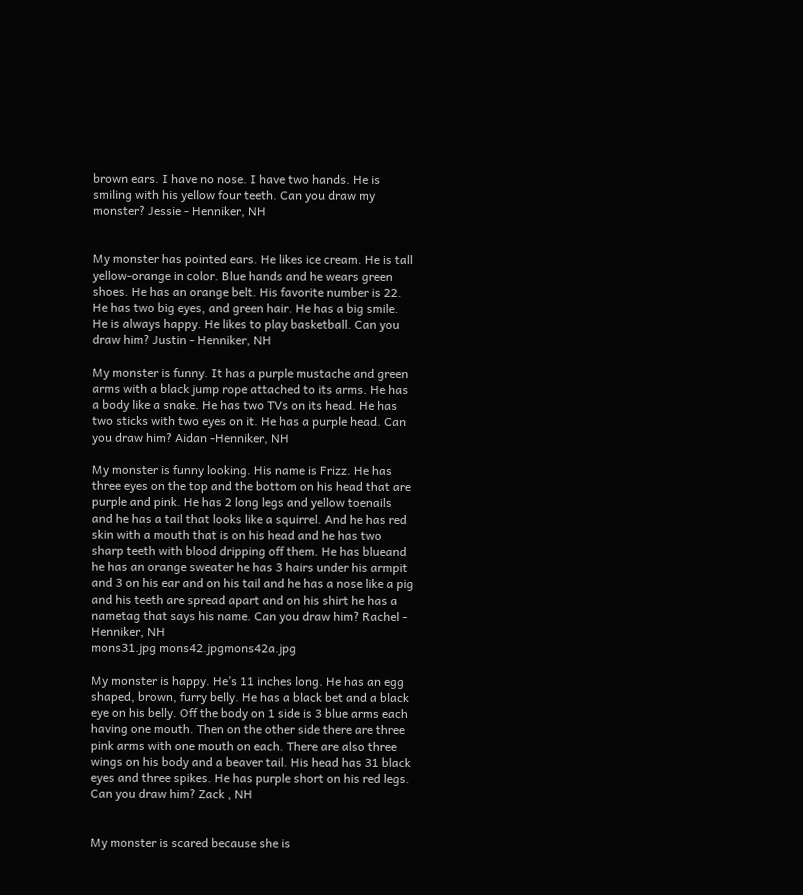brown ears. I have no nose. I have two hands. He is smiling with his yellow four teeth. Can you draw my monster? Jessie - Henniker, NH


My monster has pointed ears. He likes ice cream. He is tall yellow-orange in color. Blue hands and he wears green shoes. He has an orange belt. His favorite number is 22. He has two big eyes, and green hair. He has a big smile. He is always happy. He likes to play basketball. Can you draw him? Justin - Henniker, NH

My monster is funny. It has a purple mustache and green arms with a black jump rope attached to its arms. He has a body like a snake. He has two TVs on its head. He has two sticks with two eyes on it. He has a purple head. Can you draw him? Aidan -Henniker, NH

My monster is funny looking. His name is Frizz. He has three eyes on the top and the bottom on his head that are purple and pink. He has 2 long legs and yellow toenails and he has a tail that looks like a squirrel. And he has red skin with a mouth that is on his head and he has two sharp teeth with blood dripping off them. He has blueand he has an orange sweater he has 3 hairs under his armpit and 3 on his ear and on his tail and he has a nose like a pig and his teeth are spread apart and on his shirt he has a nametag that says his name. Can you draw him? Rachel - Henniker, NH
mons31.jpg mons42.jpgmons42a.jpg

My monster is happy. He’s 11 inches long. He has an egg shaped, brown, furry belly. He has a black bet and a black eye on his belly. Off the body on 1 side is 3 blue arms each having one mouth. Then on the other side there are three pink arms with one mouth on each. There are also three wings on his body and a beaver tail. His head has 31 black eyes and three spikes. He has purple short on his red legs. Can you draw him? Zack , NH


My monster is scared because she is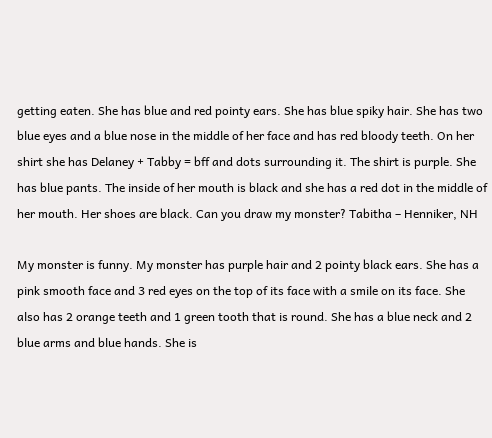getting eaten. She has blue and red pointy ears. She has blue spiky hair. She has two blue eyes and a blue nose in the middle of her face and has red bloody teeth. On her shirt she has Delaney + Tabby = bff and dots surrounding it. The shirt is purple. She has blue pants. The inside of her mouth is black and she has a red dot in the middle of her mouth. Her shoes are black. Can you draw my monster? Tabitha – Henniker, NH

My monster is funny. My monster has purple hair and 2 pointy black ears. She has a pink smooth face and 3 red eyes on the top of its face with a smile on its face. She also has 2 orange teeth and 1 green tooth that is round. She has a blue neck and 2 blue arms and blue hands. She is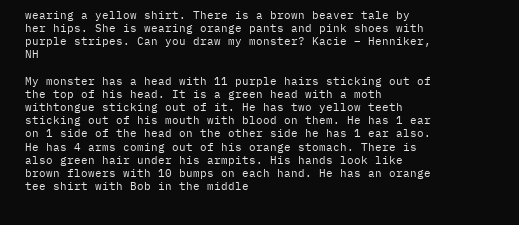wearing a yellow shirt. There is a brown beaver tale by her hips. She is wearing orange pants and pink shoes with purple stripes. Can you draw my monster? Kacie – Henniker, NH

My monster has a head with 11 purple hairs sticking out of the top of his head. It is a green head with a moth withtongue sticking out of it. He has two yellow teeth sticking out of his mouth with blood on them. He has 1 ear on 1 side of the head on the other side he has 1 ear also. He has 4 arms coming out of his orange stomach. There is also green hair under his armpits. His hands look like brown flowers with 10 bumps on each hand. He has an orange tee shirt with Bob in the middle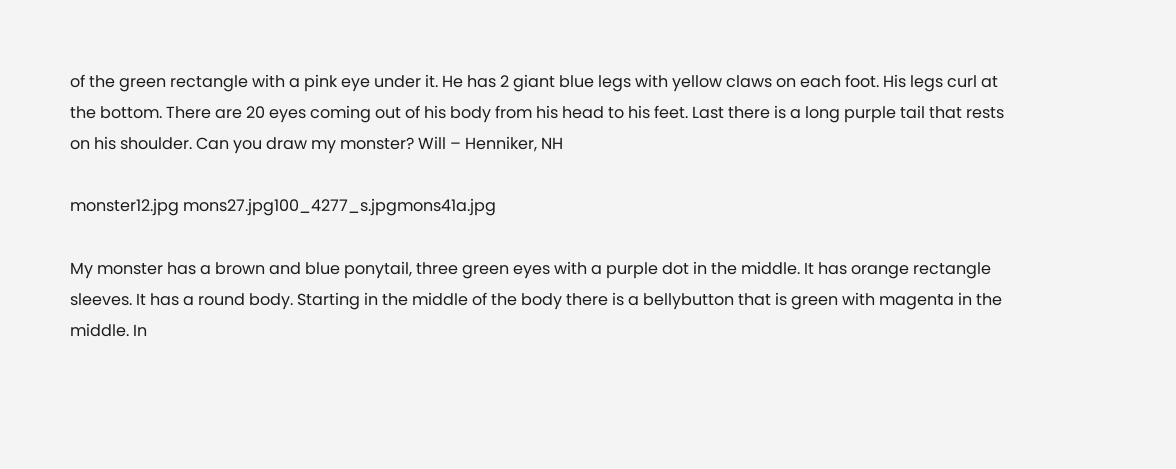of the green rectangle with a pink eye under it. He has 2 giant blue legs with yellow claws on each foot. His legs curl at the bottom. There are 20 eyes coming out of his body from his head to his feet. Last there is a long purple tail that rests on his shoulder. Can you draw my monster? Will – Henniker, NH

monster12.jpg mons27.jpg100_4277_s.jpgmons41a.jpg

My monster has a brown and blue ponytail, three green eyes with a purple dot in the middle. It has orange rectangle sleeves. It has a round body. Starting in the middle of the body there is a bellybutton that is green with magenta in the middle. In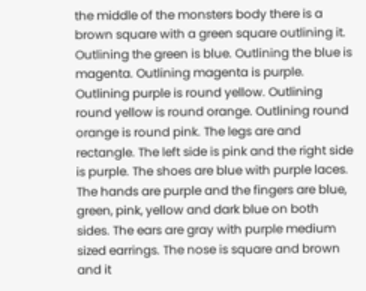the middle of the monsters body there is a brown square with a green square outlining it. Outlining the green is blue. Outlining the blue is magenta. Outlining magenta is purple. Outlining purple is round yellow. Outlining round yellow is round orange. Outlining round orange is round pink. The legs are and rectangle. The left side is pink and the right side is purple. The shoes are blue with purple laces. The hands are purple and the fingers are blue, green, pink, yellow and dark blue on both sides. The ears are gray with purple medium sized earrings. The nose is square and brown and it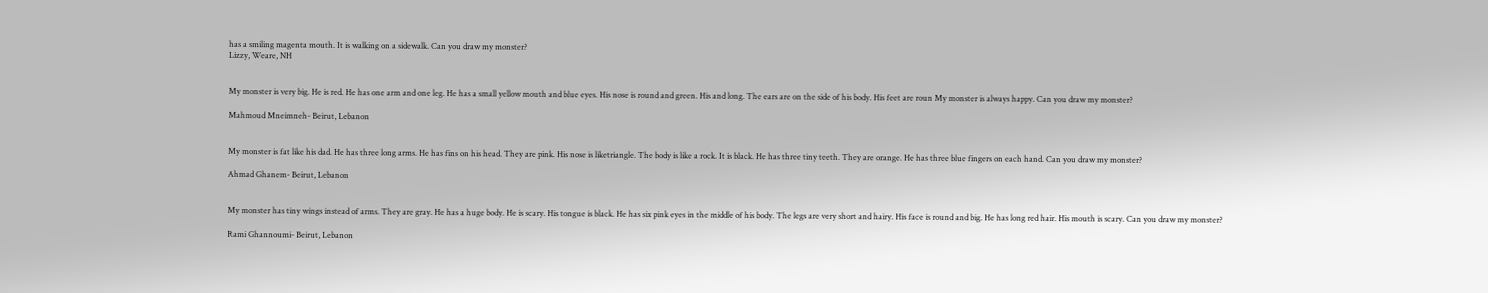has a smiling magenta mouth. It is walking on a sidewalk. Can you draw my monster?
Lizzy, Weare, NH


My monster is very big. He is red. He has one arm and one leg. He has a small yellow mouth and blue eyes. His nose is round and green. His and long. The ears are on the side of his body. His feet are roun My monster is always happy. Can you draw my monster?

Mahmoud Mneimneh- Beirut, Lebanon


My monster is fat like his dad. He has three long arms. He has fins on his head. They are pink. His nose is liketriangle. The body is like a rock. It is black. He has three tiny teeth. They are orange. He has three blue fingers on each hand. Can you draw my monster?

Ahmad Ghanem- Beirut, Lebanon


My monster has tiny wings instead of arms. They are gray. He has a huge body. He is scary. His tongue is black. He has six pink eyes in the middle of his body. The legs are very short and hairy. His face is round and big. He has long red hair. His mouth is scary. Can you draw my monster?

Rami Ghannoumi- Beirut, Lebanon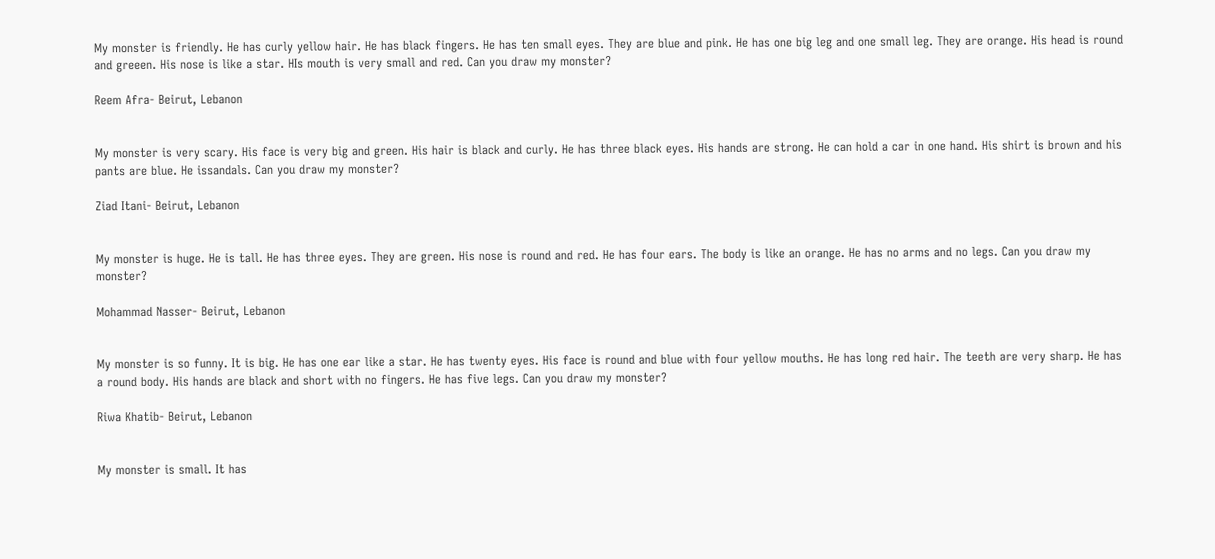My monster is friendly. He has curly yellow hair. He has black fingers. He has ten small eyes. They are blue and pink. He has one big leg and one small leg. They are orange. His head is round and greeen. His nose is like a star. HIs mouth is very small and red. Can you draw my monster?

Reem Afra- Beirut, Lebanon


My monster is very scary. His face is very big and green. His hair is black and curly. He has three black eyes. His hands are strong. He can hold a car in one hand. His shirt is brown and his pants are blue. He issandals. Can you draw my monster?

Ziad Itani- Beirut, Lebanon


My monster is huge. He is tall. He has three eyes. They are green. His nose is round and red. He has four ears. The body is like an orange. He has no arms and no legs. Can you draw my monster?

Mohammad Nasser- Beirut, Lebanon


My monster is so funny. It is big. He has one ear like a star. He has twenty eyes. His face is round and blue with four yellow mouths. He has long red hair. The teeth are very sharp. He has a round body. His hands are black and short with no fingers. He has five legs. Can you draw my monster?

Riwa Khatib- Beirut, Lebanon


My monster is small. It has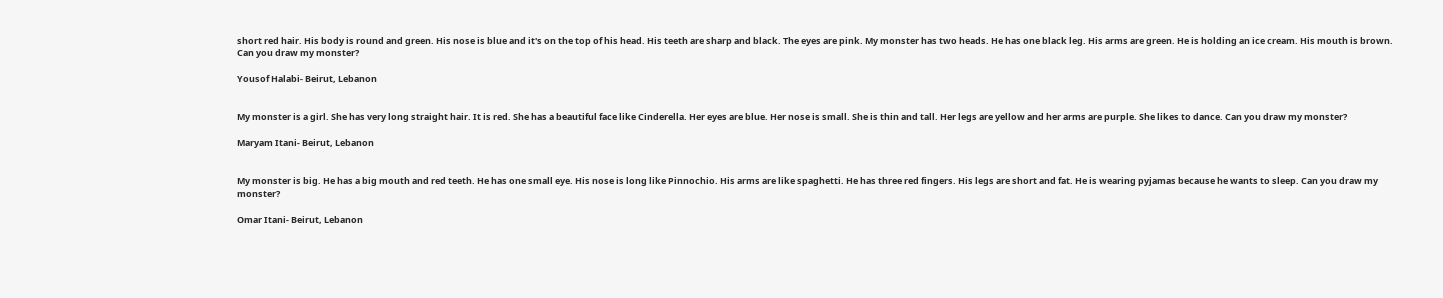short red hair. His body is round and green. His nose is blue and it's on the top of his head. His teeth are sharp and black. The eyes are pink. My monster has two heads. He has one black leg. His arms are green. He is holding an ice cream. His mouth is brown. Can you draw my monster?

Yousof Halabi- Beirut, Lebanon


My monster is a girl. She has very long straight hair. It is red. She has a beautiful face like Cinderella. Her eyes are blue. Her nose is small. She is thin and tall. Her legs are yellow and her arms are purple. She likes to dance. Can you draw my monster?

Maryam Itani- Beirut, Lebanon


My monster is big. He has a big mouth and red teeth. He has one small eye. His nose is long like Pinnochio. His arms are like spaghetti. He has three red fingers. His legs are short and fat. He is wearing pyjamas because he wants to sleep. Can you draw my monster?

Omar Itani- Beirut, Lebanon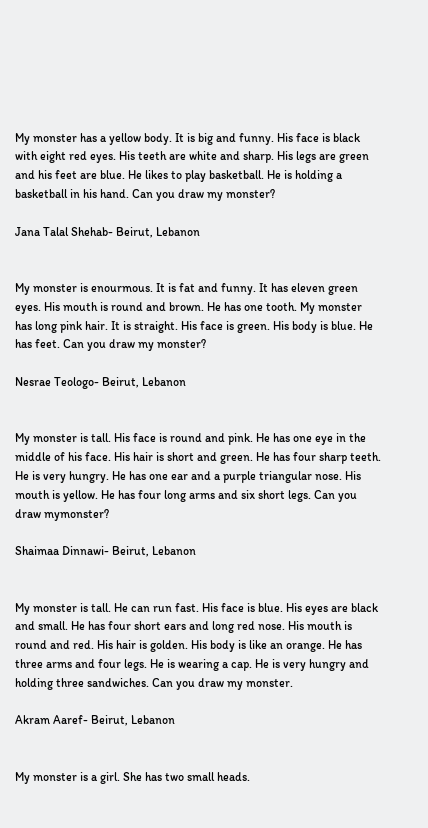My monster has a yellow body. It is big and funny. His face is black with eight red eyes. His teeth are white and sharp. His legs are green and his feet are blue. He likes to play basketball. He is holding a basketball in his hand. Can you draw my monster?

Jana Talal Shehab- Beirut, Lebanon


My monster is enourmous. It is fat and funny. It has eleven green eyes. His mouth is round and brown. He has one tooth. My monster has long pink hair. It is straight. His face is green. His body is blue. He has feet. Can you draw my monster?

Nesrae Teologo- Beirut, Lebanon


My monster is tall. His face is round and pink. He has one eye in the middle of his face. His hair is short and green. He has four sharp teeth. He is very hungry. He has one ear and a purple triangular nose. His mouth is yellow. He has four long arms and six short legs. Can you draw mymonster?

Shaimaa Dinnawi- Beirut, Lebanon


My monster is tall. He can run fast. His face is blue. His eyes are black and small. He has four short ears and long red nose. His mouth is round and red. His hair is golden. His body is like an orange. He has three arms and four legs. He is wearing a cap. He is very hungry and holding three sandwiches. Can you draw my monster.

Akram Aaref- Beirut, Lebanon


My monster is a girl. She has two small heads.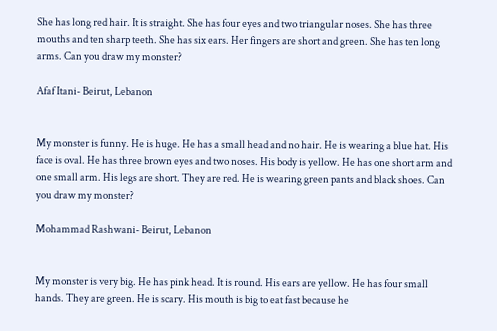She has long red hair. It is straight. She has four eyes and two triangular noses. She has three mouths and ten sharp teeth. She has six ears. Her fingers are short and green. She has ten long arms. Can you draw my monster?

Afaf Itani- Beirut, Lebanon


My monster is funny. He is huge. He has a small head and no hair. He is wearing a blue hat. His face is oval. He has three brown eyes and two noses. His body is yellow. He has one short arm and one small arm. His legs are short. They are red. He is wearing green pants and black shoes. Can you draw my monster?

Mohammad Rashwani- Beirut, Lebanon


My monster is very big. He has pink head. It is round. His ears are yellow. He has four small hands. They are green. He is scary. His mouth is big to eat fast because he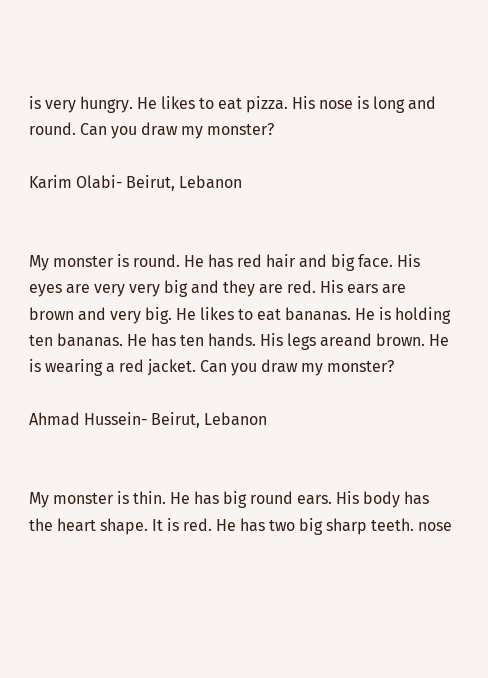is very hungry. He likes to eat pizza. His nose is long and round. Can you draw my monster?

Karim Olabi- Beirut, Lebanon


My monster is round. He has red hair and big face. His eyes are very very big and they are red. His ears are brown and very big. He likes to eat bananas. He is holding ten bananas. He has ten hands. His legs areand brown. He is wearing a red jacket. Can you draw my monster?

Ahmad Hussein- Beirut, Lebanon


My monster is thin. He has big round ears. His body has the heart shape. It is red. He has two big sharp teeth. nose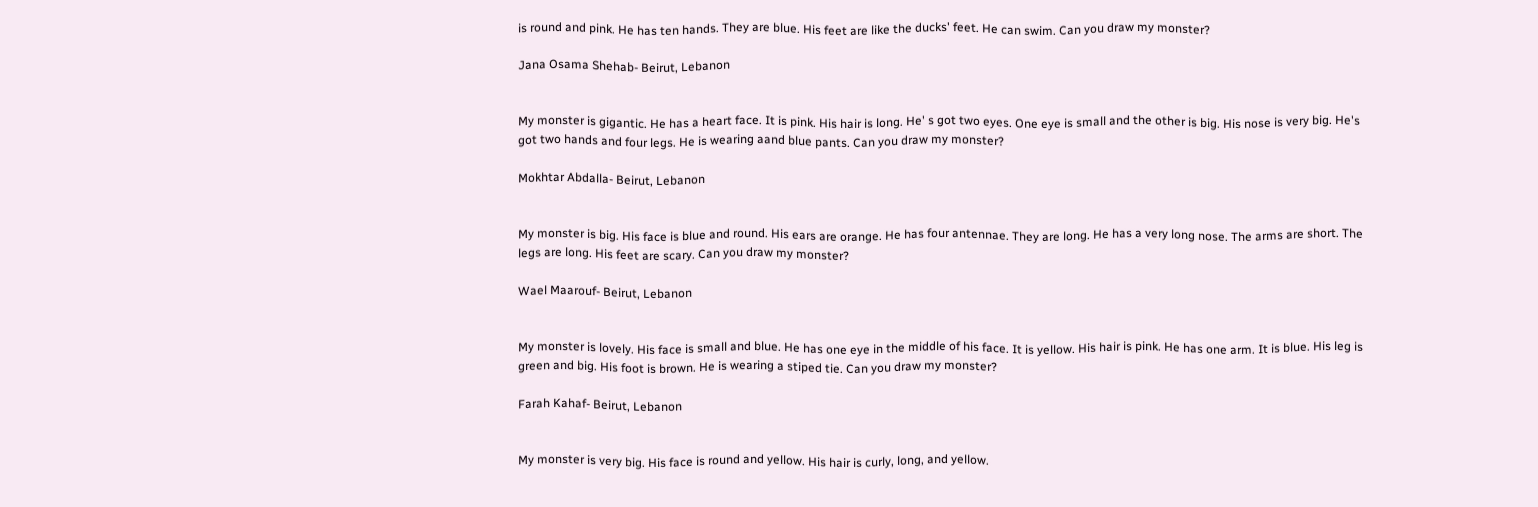is round and pink. He has ten hands. They are blue. His feet are like the ducks' feet. He can swim. Can you draw my monster?

Jana Osama Shehab- Beirut, Lebanon


My monster is gigantic. He has a heart face. It is pink. His hair is long. He' s got two eyes. One eye is small and the other is big. His nose is very big. He's got two hands and four legs. He is wearing aand blue pants. Can you draw my monster?

Mokhtar Abdalla- Beirut, Lebanon


My monster is big. His face is blue and round. His ears are orange. He has four antennae. They are long. He has a very long nose. The arms are short. The legs are long. His feet are scary. Can you draw my monster?

Wael Maarouf- Beirut, Lebanon


My monster is lovely. His face is small and blue. He has one eye in the middle of his face. It is yellow. His hair is pink. He has one arm. It is blue. His leg is green and big. His foot is brown. He is wearing a stiped tie. Can you draw my monster?

Farah Kahaf- Beirut, Lebanon


My monster is very big. His face is round and yellow. His hair is curly, long, and yellow.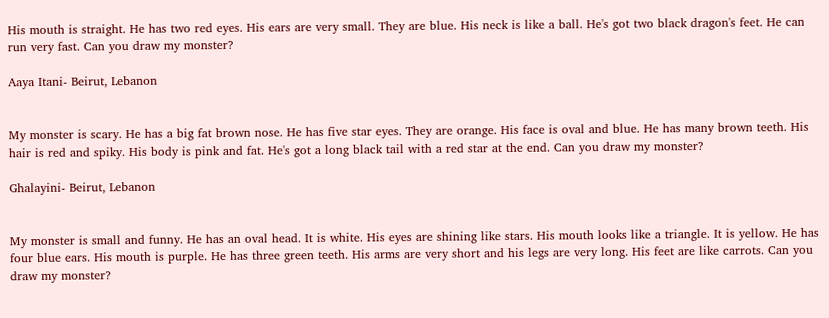His mouth is straight. He has two red eyes. His ears are very small. They are blue. His neck is like a ball. He's got two black dragon's feet. He can run very fast. Can you draw my monster?

Aaya Itani- Beirut, Lebanon


My monster is scary. He has a big fat brown nose. He has five star eyes. They are orange. His face is oval and blue. He has many brown teeth. His hair is red and spiky. His body is pink and fat. He's got a long black tail with a red star at the end. Can you draw my monster?

Ghalayini- Beirut, Lebanon


My monster is small and funny. He has an oval head. It is white. His eyes are shining like stars. His mouth looks like a triangle. It is yellow. He has four blue ears. His mouth is purple. He has three green teeth. His arms are very short and his legs are very long. His feet are like carrots. Can you draw my monster?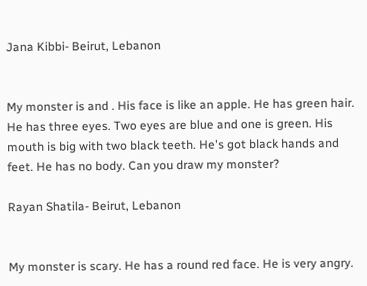Jana Kibbi- Beirut, Lebanon


My monster is and . His face is like an apple. He has green hair. He has three eyes. Two eyes are blue and one is green. His mouth is big with two black teeth. He's got black hands and feet. He has no body. Can you draw my monster?

Rayan Shatila- Beirut, Lebanon


My monster is scary. He has a round red face. He is very angry.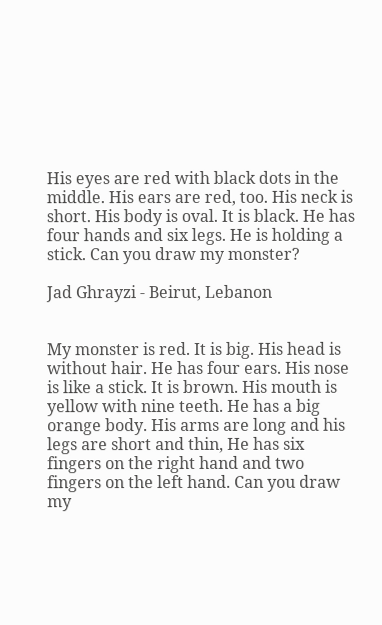His eyes are red with black dots in the middle. His ears are red, too. His neck is short. His body is oval. It is black. He has four hands and six legs. He is holding a stick. Can you draw my monster?

Jad Ghrayzi - Beirut, Lebanon


My monster is red. It is big. His head is without hair. He has four ears. His nose is like a stick. It is brown. His mouth is yellow with nine teeth. He has a big orange body. His arms are long and his legs are short and thin, He has six fingers on the right hand and two fingers on the left hand. Can you draw my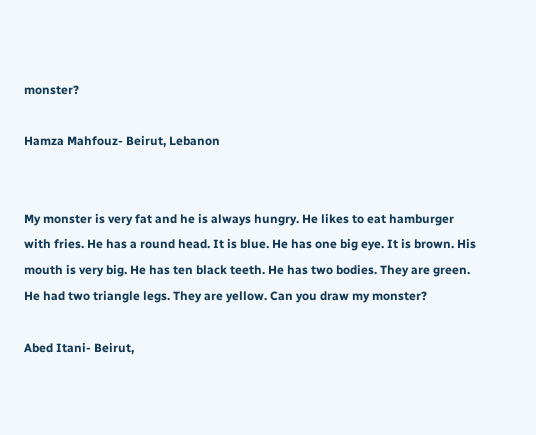monster?

Hamza Mahfouz- Beirut, Lebanon


My monster is very fat and he is always hungry. He likes to eat hamburger with fries. He has a round head. It is blue. He has one big eye. It is brown. His mouth is very big. He has ten black teeth. He has two bodies. They are green. He had two triangle legs. They are yellow. Can you draw my monster?

Abed Itani- Beirut,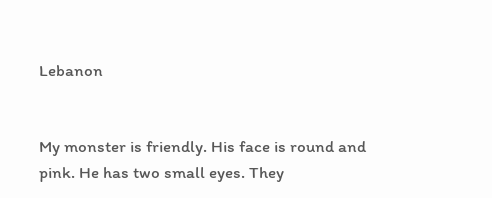Lebanon


My monster is friendly. His face is round and pink. He has two small eyes. They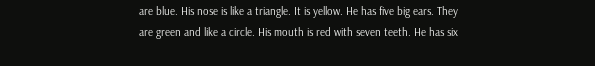are blue. His nose is like a triangle. It is yellow. He has five big ears. They are green and like a circle. His mouth is red with seven teeth. He has six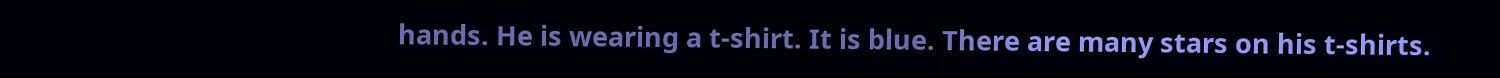hands. He is wearing a t-shirt. It is blue. There are many stars on his t-shirts.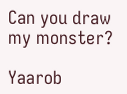Can you draw my monster?

Yaarob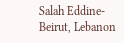Salah Eddine- Beirut, Lebanon